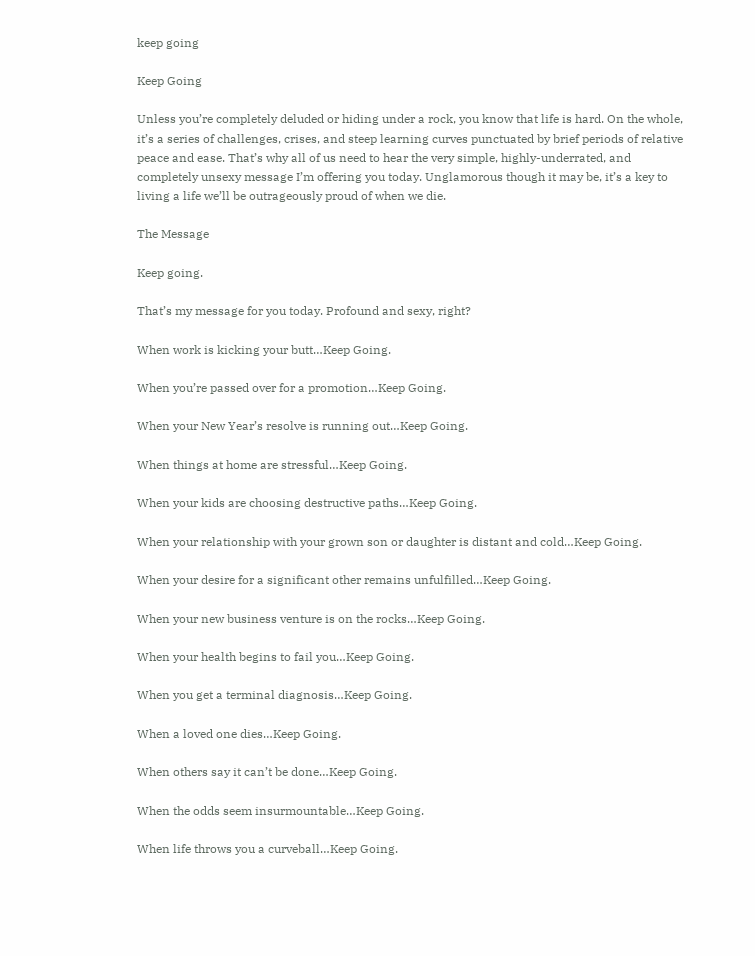keep going

Keep Going

Unless you’re completely deluded or hiding under a rock, you know that life is hard. On the whole, it’s a series of challenges, crises, and steep learning curves punctuated by brief periods of relative peace and ease. That’s why all of us need to hear the very simple, highly-underrated, and completely unsexy message I’m offering you today. Unglamorous though it may be, it’s a key to living a life we’ll be outrageously proud of when we die.

The Message

Keep going.

That’s my message for you today. Profound and sexy, right?

When work is kicking your butt…Keep Going.

When you’re passed over for a promotion…Keep Going.

When your New Year’s resolve is running out…Keep Going.

When things at home are stressful…Keep Going.

When your kids are choosing destructive paths…Keep Going.

When your relationship with your grown son or daughter is distant and cold…Keep Going.

When your desire for a significant other remains unfulfilled…Keep Going.

When your new business venture is on the rocks…Keep Going.

When your health begins to fail you…Keep Going.

When you get a terminal diagnosis…Keep Going.

When a loved one dies…Keep Going.

When others say it can’t be done…Keep Going.

When the odds seem insurmountable…Keep Going.

When life throws you a curveball…Keep Going.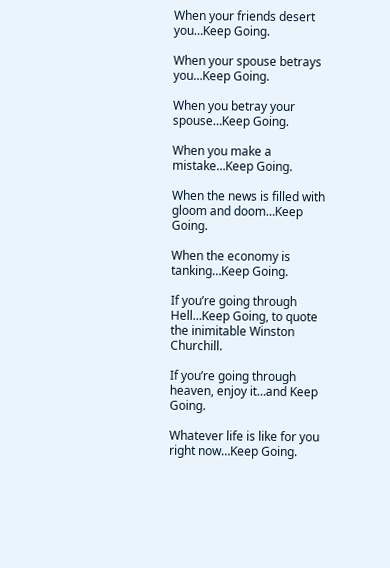When your friends desert you…Keep Going.

When your spouse betrays you…Keep Going.

When you betray your spouse…Keep Going.

When you make a mistake…Keep Going.

When the news is filled with gloom and doom…Keep Going.

When the economy is tanking…Keep Going.

If you’re going through Hell…Keep Going, to quote the inimitable Winston Churchill.

If you’re going through heaven, enjoy it…and Keep Going.

Whatever life is like for you right now…Keep Going.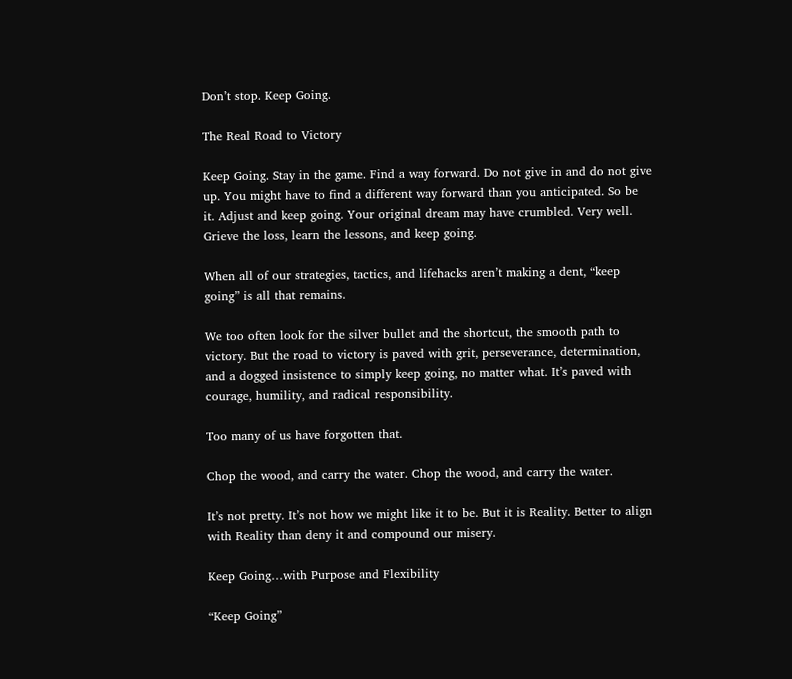Don’t stop. Keep Going.

The Real Road to Victory

Keep Going. Stay in the game. Find a way forward. Do not give in and do not give up. You might have to find a different way forward than you anticipated. So be it. Adjust and keep going. Your original dream may have crumbled. Very well. Grieve the loss, learn the lessons, and keep going.

When all of our strategies, tactics, and lifehacks aren’t making a dent, “keep going” is all that remains.

We too often look for the silver bullet and the shortcut, the smooth path to victory. But the road to victory is paved with grit, perseverance, determination, and a dogged insistence to simply keep going, no matter what. It’s paved with courage, humility, and radical responsibility.

Too many of us have forgotten that.

Chop the wood, and carry the water. Chop the wood, and carry the water.

It’s not pretty. It’s not how we might like it to be. But it is Reality. Better to align with Reality than deny it and compound our misery.

Keep Going…with Purpose and Flexibility

“Keep Going”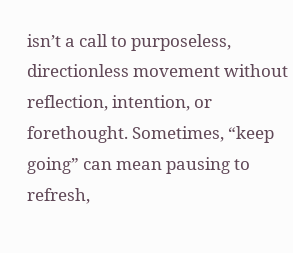isn’t a call to purposeless, directionless movement without reflection, intention, or forethought. Sometimes, “keep going” can mean pausing to refresh,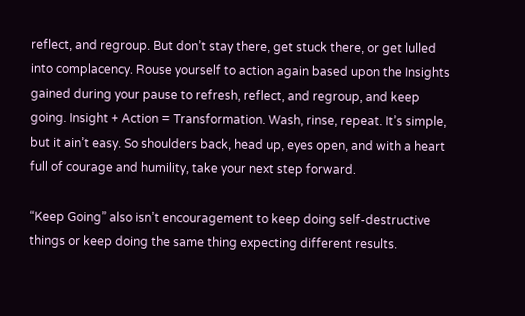reflect, and regroup. But don’t stay there, get stuck there, or get lulled into complacency. Rouse yourself to action again based upon the Insights gained during your pause to refresh, reflect, and regroup, and keep going. Insight + Action = Transformation. Wash, rinse, repeat. It’s simple, but it ain’t easy. So shoulders back, head up, eyes open, and with a heart full of courage and humility, take your next step forward.

“Keep Going” also isn’t encouragement to keep doing self-destructive things or keep doing the same thing expecting different results.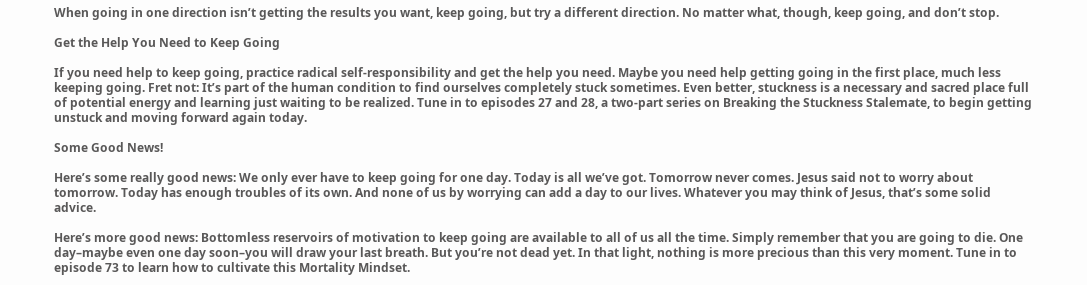When going in one direction isn’t getting the results you want, keep going, but try a different direction. No matter what, though, keep going, and don’t stop.

Get the Help You Need to Keep Going

If you need help to keep going, practice radical self-responsibility and get the help you need. Maybe you need help getting going in the first place, much less keeping going. Fret not: It’s part of the human condition to find ourselves completely stuck sometimes. Even better, stuckness is a necessary and sacred place full of potential energy and learning just waiting to be realized. Tune in to episodes 27 and 28, a two-part series on Breaking the Stuckness Stalemate, to begin getting unstuck and moving forward again today.

Some Good News!

Here’s some really good news: We only ever have to keep going for one day. Today is all we’ve got. Tomorrow never comes. Jesus said not to worry about tomorrow. Today has enough troubles of its own. And none of us by worrying can add a day to our lives. Whatever you may think of Jesus, that’s some solid advice.

Here’s more good news: Bottomless reservoirs of motivation to keep going are available to all of us all the time. Simply remember that you are going to die. One day–maybe even one day soon–you will draw your last breath. But you’re not dead yet. In that light, nothing is more precious than this very moment. Tune in to episode 73 to learn how to cultivate this Mortality Mindset.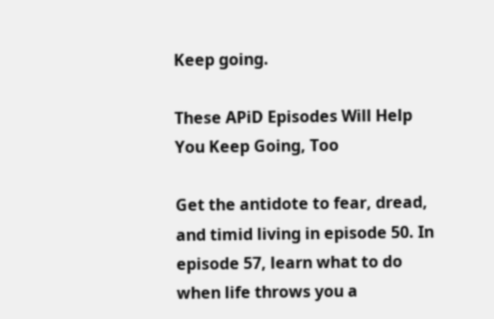Keep going.

These APiD Episodes Will Help You Keep Going, Too

Get the antidote to fear, dread, and timid living in episode 50. In episode 57, learn what to do when life throws you a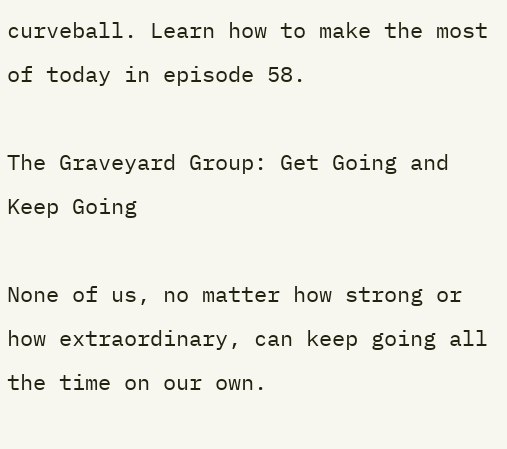curveball. Learn how to make the most of today in episode 58.

The Graveyard Group: Get Going and Keep Going

None of us, no matter how strong or how extraordinary, can keep going all the time on our own.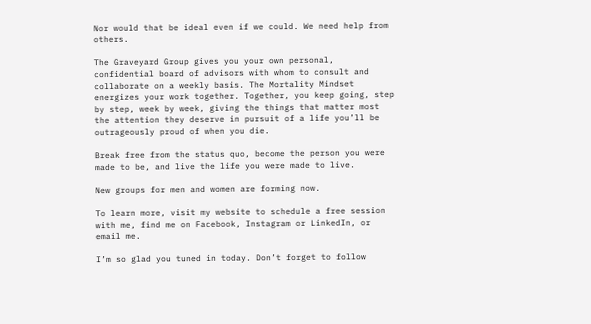Nor would that be ideal even if we could. We need help from others.

The Graveyard Group gives you your own personal, confidential board of advisors with whom to consult and collaborate on a weekly basis. The Mortality Mindset energizes your work together. Together, you keep going, step by step, week by week, giving the things that matter most the attention they deserve in pursuit of a life you’ll be outrageously proud of when you die.

Break free from the status quo, become the person you were made to be, and live the life you were made to live.

New groups for men and women are forming now.

To learn more, visit my website to schedule a free session with me, find me on Facebook, Instagram or LinkedIn, or email me.

I’m so glad you tuned in today. Don’t forget to follow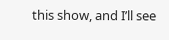this show, and I’ll see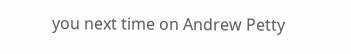you next time on Andrew Petty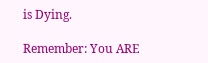is Dying.

Remember: You ARE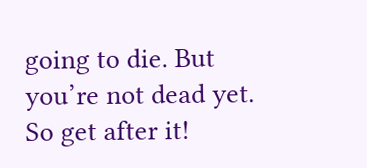going to die. But you’re not dead yet. So get after it!